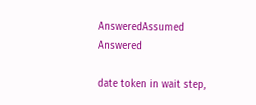AnsweredAssumed Answered

date token in wait step,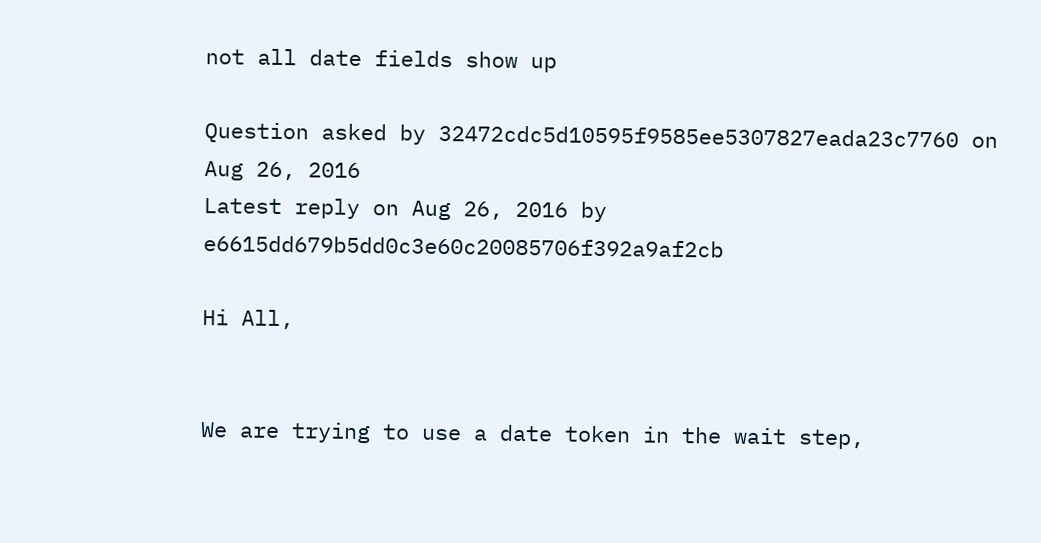not all date fields show up

Question asked by 32472cdc5d10595f9585ee5307827eada23c7760 on Aug 26, 2016
Latest reply on Aug 26, 2016 by e6615dd679b5dd0c3e60c20085706f392a9af2cb

Hi All,


We are trying to use a date token in the wait step,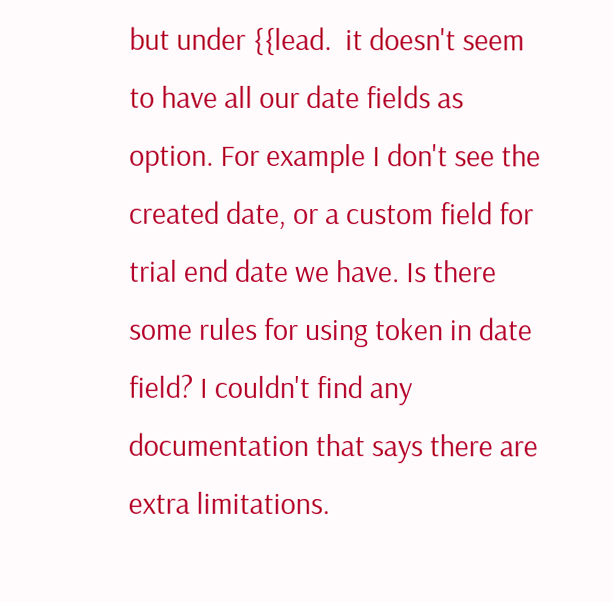but under {{lead.  it doesn't seem to have all our date fields as option. For example I don't see the created date, or a custom field for trial end date we have. Is there some rules for using token in date field? I couldn't find any documentation that says there are extra limitations.